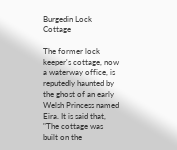Burgedin Lock Cottage

The former lock keeper's cottage, now a waterway office, is reputedly haunted by the ghost of an early Welsh Princess named Eira. It is said that, "The cottage was built on the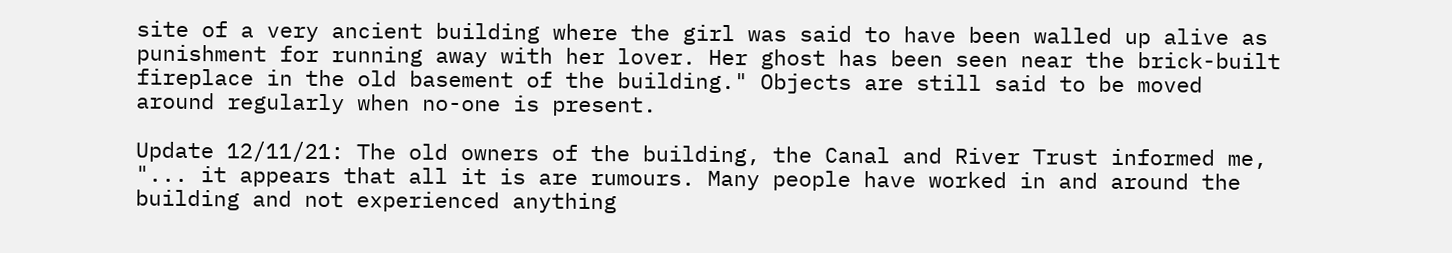site of a very ancient building where the girl was said to have been walled up alive as punishment for running away with her lover. Her ghost has been seen near the brick-built fireplace in the old basement of the building." Objects are still said to be moved around regularly when no-one is present.

Update 12/11/21: The old owners of the building, the Canal and River Trust informed me, "... it appears that all it is are rumours. Many people have worked in and around the building and not experienced anything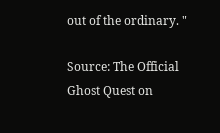out of the ordinary. "

Source: The Official Ghost Quest on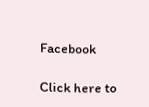Facebook

Click here to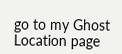go to my Ghost Location page